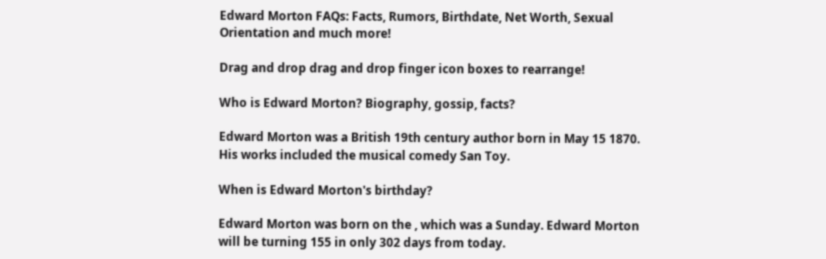Edward Morton FAQs: Facts, Rumors, Birthdate, Net Worth, Sexual Orientation and much more!

Drag and drop drag and drop finger icon boxes to rearrange!

Who is Edward Morton? Biography, gossip, facts?

Edward Morton was a British 19th century author born in May 15 1870. His works included the musical comedy San Toy.

When is Edward Morton's birthday?

Edward Morton was born on the , which was a Sunday. Edward Morton will be turning 155 in only 302 days from today.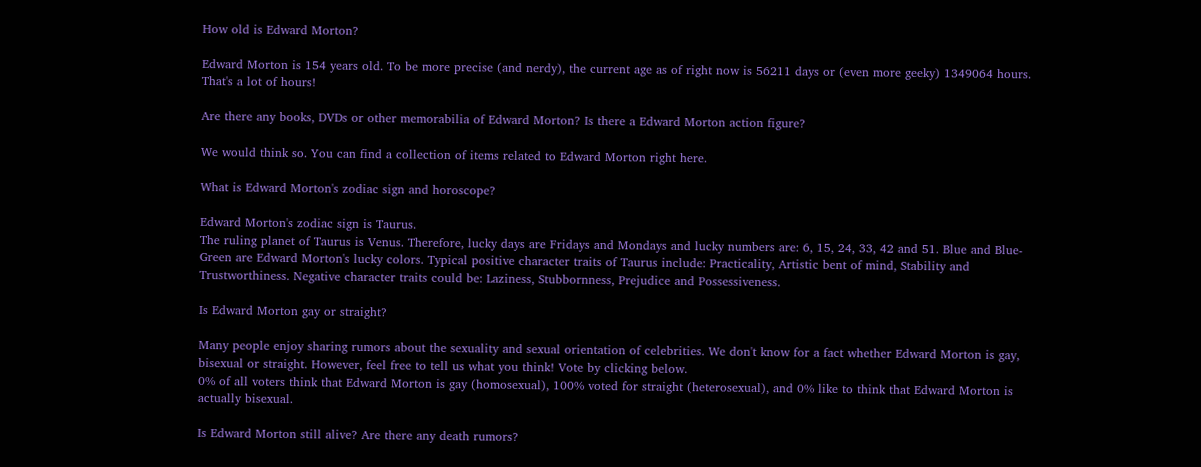How old is Edward Morton?

Edward Morton is 154 years old. To be more precise (and nerdy), the current age as of right now is 56211 days or (even more geeky) 1349064 hours. That's a lot of hours!

Are there any books, DVDs or other memorabilia of Edward Morton? Is there a Edward Morton action figure?

We would think so. You can find a collection of items related to Edward Morton right here.

What is Edward Morton's zodiac sign and horoscope?

Edward Morton's zodiac sign is Taurus.
The ruling planet of Taurus is Venus. Therefore, lucky days are Fridays and Mondays and lucky numbers are: 6, 15, 24, 33, 42 and 51. Blue and Blue-Green are Edward Morton's lucky colors. Typical positive character traits of Taurus include: Practicality, Artistic bent of mind, Stability and Trustworthiness. Negative character traits could be: Laziness, Stubbornness, Prejudice and Possessiveness.

Is Edward Morton gay or straight?

Many people enjoy sharing rumors about the sexuality and sexual orientation of celebrities. We don't know for a fact whether Edward Morton is gay, bisexual or straight. However, feel free to tell us what you think! Vote by clicking below.
0% of all voters think that Edward Morton is gay (homosexual), 100% voted for straight (heterosexual), and 0% like to think that Edward Morton is actually bisexual.

Is Edward Morton still alive? Are there any death rumors?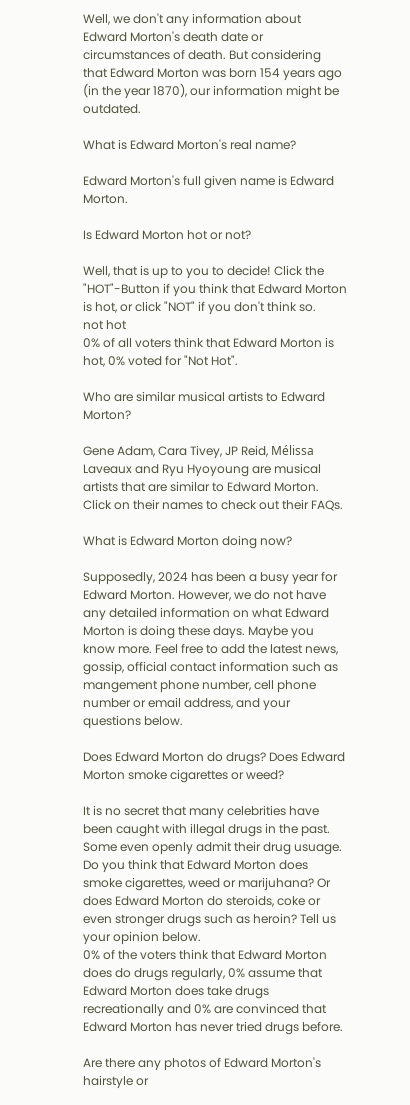Well, we don't any information about Edward Morton's death date or circumstances of death. But considering that Edward Morton was born 154 years ago (in the year 1870), our information might be outdated.

What is Edward Morton's real name?

Edward Morton's full given name is Edward Morton.

Is Edward Morton hot or not?

Well, that is up to you to decide! Click the "HOT"-Button if you think that Edward Morton is hot, or click "NOT" if you don't think so.
not hot
0% of all voters think that Edward Morton is hot, 0% voted for "Not Hot".

Who are similar musical artists to Edward Morton?

Gene Adam, Cara Tivey, JP Reid, Mélissa Laveaux and Ryu Hyoyoung are musical artists that are similar to Edward Morton. Click on their names to check out their FAQs.

What is Edward Morton doing now?

Supposedly, 2024 has been a busy year for Edward Morton. However, we do not have any detailed information on what Edward Morton is doing these days. Maybe you know more. Feel free to add the latest news, gossip, official contact information such as mangement phone number, cell phone number or email address, and your questions below.

Does Edward Morton do drugs? Does Edward Morton smoke cigarettes or weed?

It is no secret that many celebrities have been caught with illegal drugs in the past. Some even openly admit their drug usuage. Do you think that Edward Morton does smoke cigarettes, weed or marijuhana? Or does Edward Morton do steroids, coke or even stronger drugs such as heroin? Tell us your opinion below.
0% of the voters think that Edward Morton does do drugs regularly, 0% assume that Edward Morton does take drugs recreationally and 0% are convinced that Edward Morton has never tried drugs before.

Are there any photos of Edward Morton's hairstyle or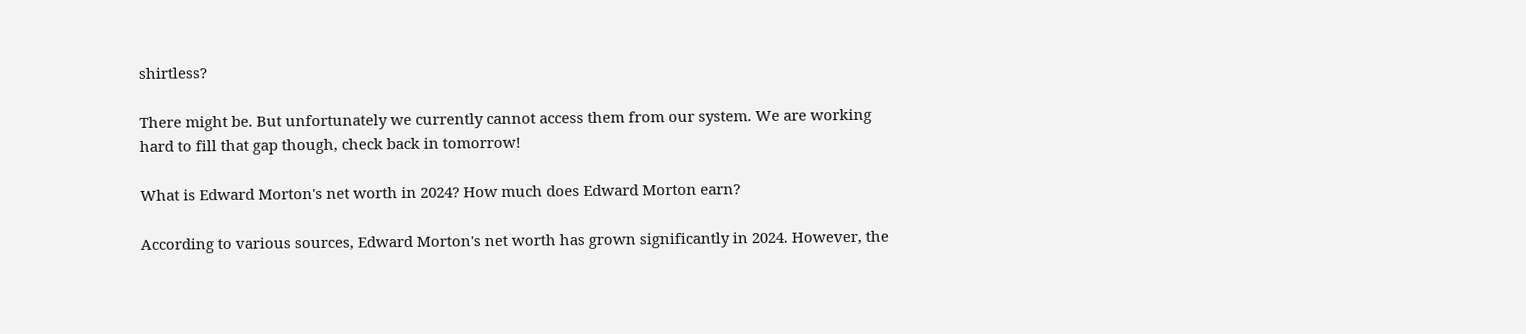shirtless?

There might be. But unfortunately we currently cannot access them from our system. We are working hard to fill that gap though, check back in tomorrow!

What is Edward Morton's net worth in 2024? How much does Edward Morton earn?

According to various sources, Edward Morton's net worth has grown significantly in 2024. However, the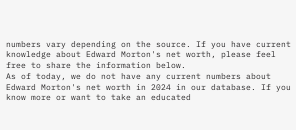numbers vary depending on the source. If you have current knowledge about Edward Morton's net worth, please feel free to share the information below.
As of today, we do not have any current numbers about Edward Morton's net worth in 2024 in our database. If you know more or want to take an educated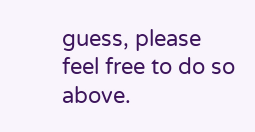guess, please feel free to do so above.